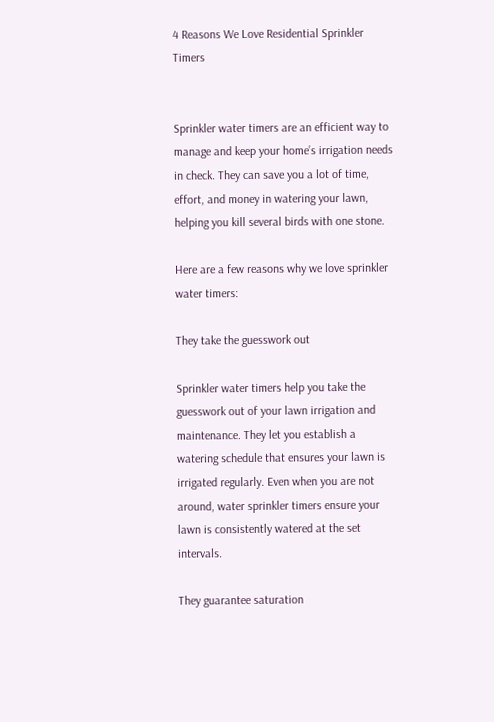4 Reasons We Love Residential Sprinkler Timers


Sprinkler water timers are an efficient way to manage and keep your home’s irrigation needs in check. They can save you a lot of time, effort, and money in watering your lawn, helping you kill several birds with one stone.

Here are a few reasons why we love sprinkler water timers:

They take the guesswork out

Sprinkler water timers help you take the guesswork out of your lawn irrigation and maintenance. They let you establish a watering schedule that ensures your lawn is irrigated regularly. Even when you are not around, water sprinkler timers ensure your lawn is consistently watered at the set intervals.

They guarantee saturation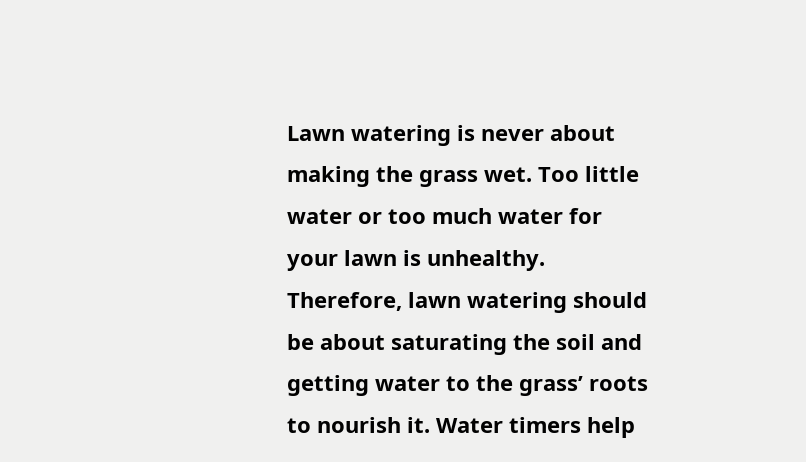Lawn watering is never about making the grass wet. Too little water or too much water for your lawn is unhealthy. Therefore, lawn watering should be about saturating the soil and getting water to the grass’ roots to nourish it. Water timers help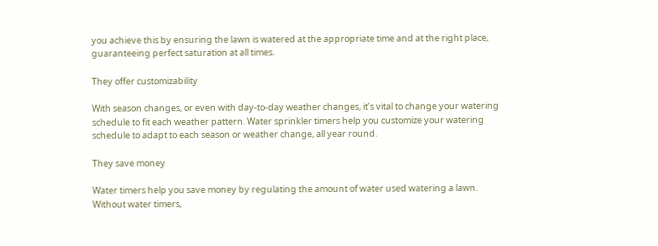you achieve this by ensuring the lawn is watered at the appropriate time and at the right place, guaranteeing perfect saturation at all times.

They offer customizability

With season changes, or even with day-to-day weather changes, it’s vital to change your watering schedule to fit each weather pattern. Water sprinkler timers help you customize your watering schedule to adapt to each season or weather change, all year round.

They save money

Water timers help you save money by regulating the amount of water used watering a lawn. Without water timers,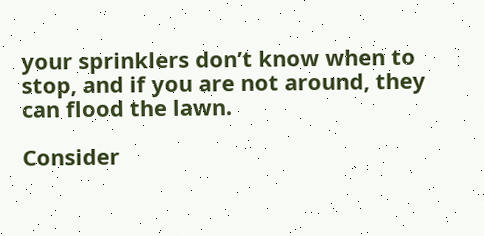your sprinklers don’t know when to stop, and if you are not around, they can flood the lawn.

Consider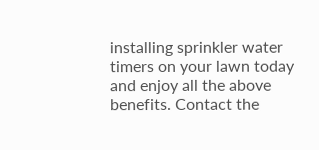installing sprinkler water timers on your lawn today and enjoy all the above benefits. Contact the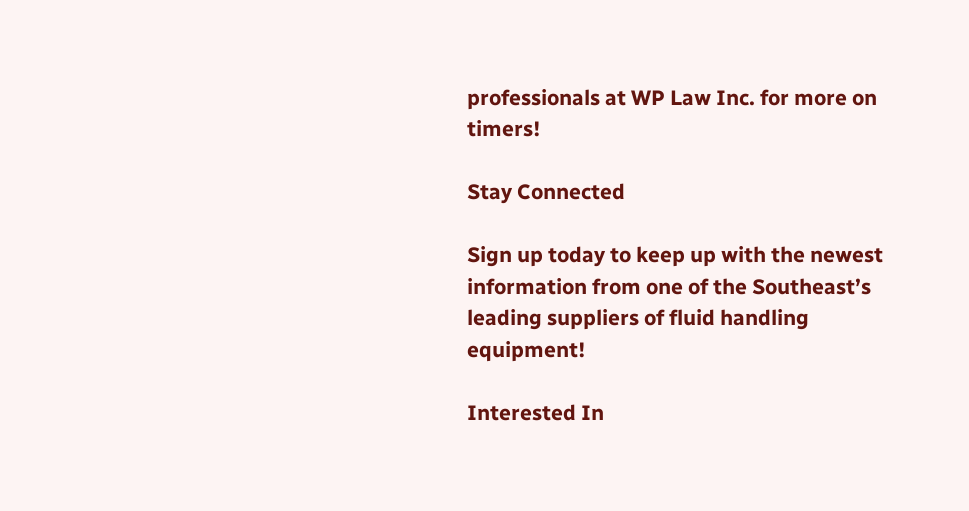professionals at WP Law Inc. for more on timers!

Stay Connected

Sign up today to keep up with the newest information from one of the Southeast’s leading suppliers of fluid handling equipment!

Interested In